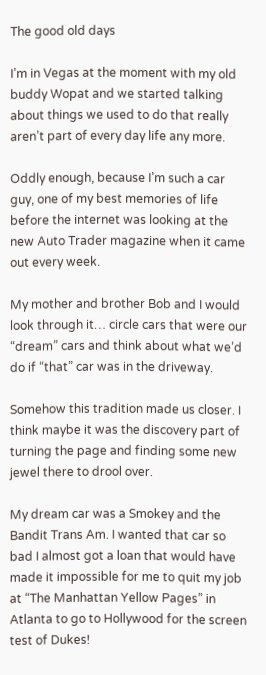The good old days

I’m in Vegas at the moment with my old buddy Wopat and we started talking about things we used to do that really aren’t part of every day life any more.

Oddly enough, because I’m such a car guy, one of my best memories of life before the internet was looking at the new Auto Trader magazine when it came out every week.

My mother and brother Bob and I would look through it… circle cars that were our “dream” cars and think about what we’d do if “that” car was in the driveway.

Somehow this tradition made us closer. I think maybe it was the discovery part of turning the page and finding some new jewel there to drool over.

My dream car was a Smokey and the Bandit Trans Am. I wanted that car so bad I almost got a loan that would have made it impossible for me to quit my job at “The Manhattan Yellow Pages” in Atlanta to go to Hollywood for the screen test of Dukes!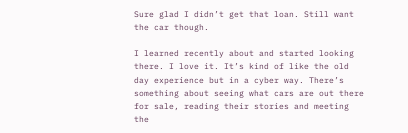Sure glad I didn’t get that loan. Still want the car though.

I learned recently about and started looking there. I love it. It’s kind of like the old day experience but in a cyber way. There’s something about seeing what cars are out there for sale, reading their stories and meeting the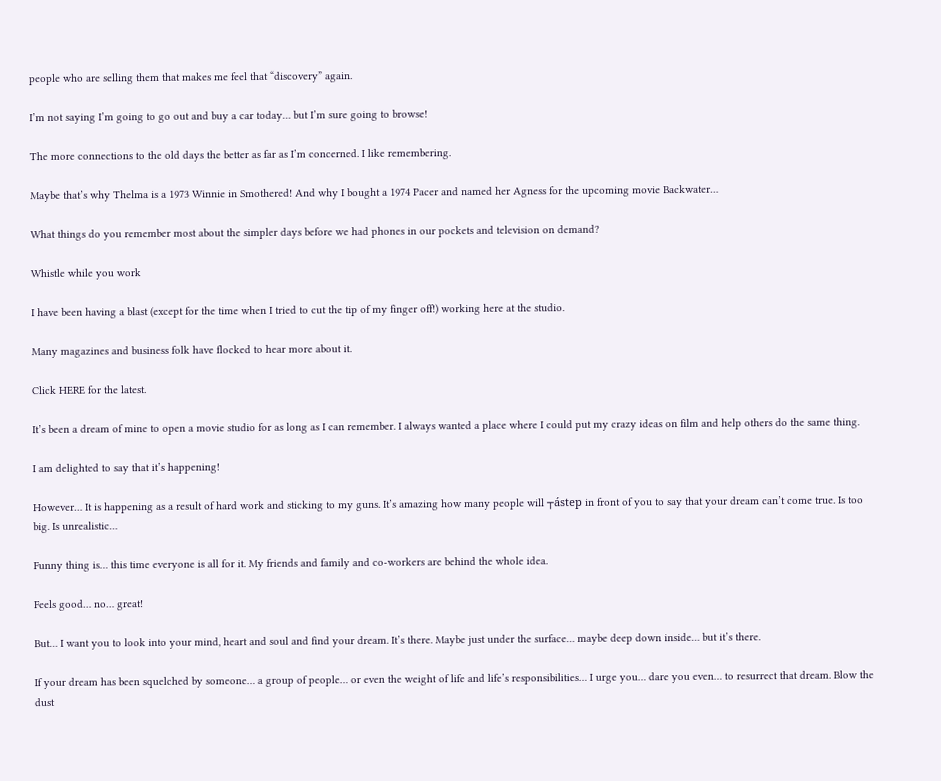people who are selling them that makes me feel that “discovery” again.

I’m not saying I’m going to go out and buy a car today… but I’m sure going to browse!

The more connections to the old days the better as far as I’m concerned. I like remembering.

Maybe that’s why Thelma is a 1973 Winnie in Smothered! And why I bought a 1974 Pacer and named her Agness for the upcoming movie Backwater…

What things do you remember most about the simpler days before we had phones in our pockets and television on demand?

Whistle while you work

I have been having a blast (except for the time when I tried to cut the tip of my finger off!) working here at the studio.

Many magazines and business folk have flocked to hear more about it.

Click HERE for the latest.

It’s been a dream of mine to open a movie studio for as long as I can remember. I always wanted a place where I could put my crazy ideas on film and help others do the same thing.

I am delighted to say that it’s happening!

However… It is happening as a result of hard work and sticking to my guns. It’s amazing how many people will ┬ástep in front of you to say that your dream can’t come true. Is too big. Is unrealistic…

Funny thing is… this time everyone is all for it. My friends and family and co-workers are behind the whole idea.

Feels good… no… great!

But… I want you to look into your mind, heart and soul and find your dream. It’s there. Maybe just under the surface… maybe deep down inside… but it’s there.

If your dream has been squelched by someone… a group of people… or even the weight of life and life’s responsibilities… I urge you… dare you even… to resurrect that dream. Blow the dust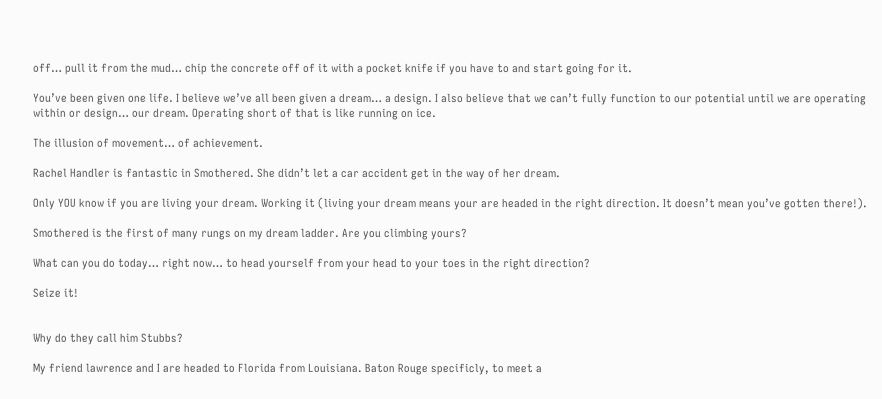off… pull it from the mud… chip the concrete off of it with a pocket knife if you have to and start going for it.

You’ve been given one life. I believe we’ve all been given a dream… a design. I also believe that we can’t fully function to our potential until we are operating within or design… our dream. Operating short of that is like running on ice.

The illusion of movement… of achievement.

Rachel Handler is fantastic in Smothered. She didn’t let a car accident get in the way of her dream.

Only YOU know if you are living your dream. Working it (living your dream means your are headed in the right direction. It doesn’t mean you’ve gotten there!).

Smothered is the first of many rungs on my dream ladder. Are you climbing yours?

What can you do today… right now… to head yourself from your head to your toes in the right direction?

Seize it!


Why do they call him Stubbs?

My friend lawrence and I are headed to Florida from Louisiana. Baton Rouge specificly, to meet a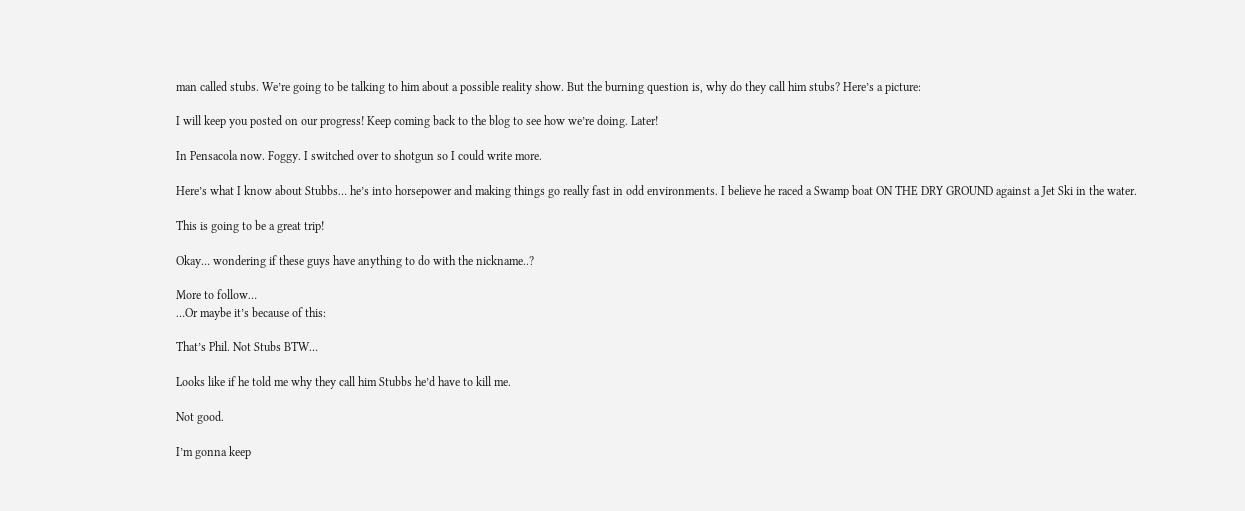man called stubs. We’re going to be talking to him about a possible reality show. But the burning question is, why do they call him stubs? Here’s a picture:

I will keep you posted on our progress! Keep coming back to the blog to see how we’re doing. Later!

In Pensacola now. Foggy. I switched over to shotgun so I could write more.

Here’s what I know about Stubbs… he’s into horsepower and making things go really fast in odd environments. I believe he raced a Swamp boat ON THE DRY GROUND against a Jet Ski in the water.

This is going to be a great trip!

Okay… wondering if these guys have anything to do with the nickname..?

More to follow…
…Or maybe it’s because of this:

That’s Phil. Not Stubs BTW…

Looks like if he told me why they call him Stubbs he’d have to kill me.

Not good.

I’m gonna keep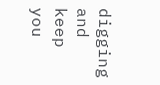digging and keep you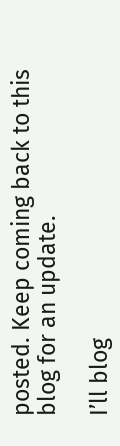posted. Keep coming back to this blog for an update.

I’ll blog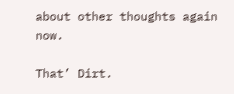about other thoughts again now.

That’ Dirt.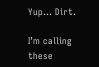Yup… Dirt.

I’m calling these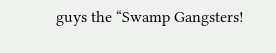guys the “Swamp Gangsters!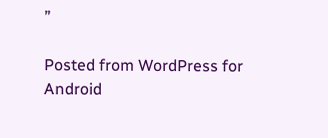”

Posted from WordPress for Android